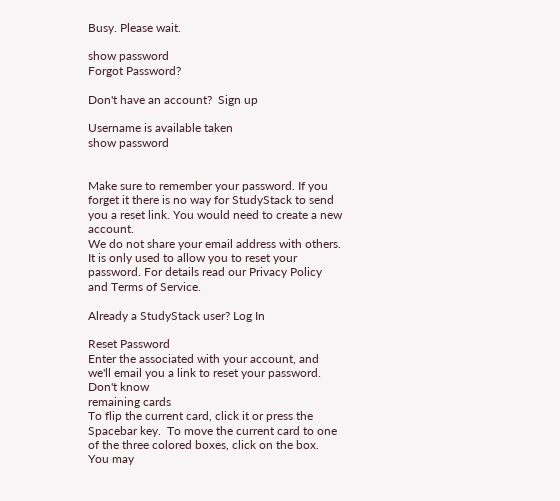Busy. Please wait.

show password
Forgot Password?

Don't have an account?  Sign up

Username is available taken
show password


Make sure to remember your password. If you forget it there is no way for StudyStack to send you a reset link. You would need to create a new account.
We do not share your email address with others. It is only used to allow you to reset your password. For details read our Privacy Policy and Terms of Service.

Already a StudyStack user? Log In

Reset Password
Enter the associated with your account, and we'll email you a link to reset your password.
Don't know
remaining cards
To flip the current card, click it or press the Spacebar key.  To move the current card to one of the three colored boxes, click on the box.  You may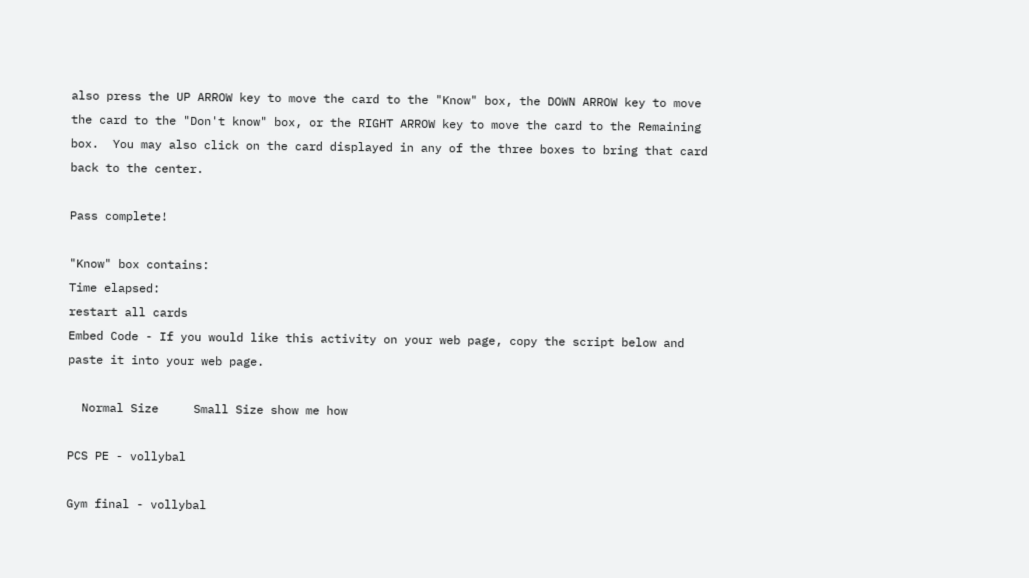also press the UP ARROW key to move the card to the "Know" box, the DOWN ARROW key to move the card to the "Don't know" box, or the RIGHT ARROW key to move the card to the Remaining box.  You may also click on the card displayed in any of the three boxes to bring that card back to the center.

Pass complete!

"Know" box contains:
Time elapsed:
restart all cards
Embed Code - If you would like this activity on your web page, copy the script below and paste it into your web page.

  Normal Size     Small Size show me how

PCS PE - vollybal

Gym final - vollybal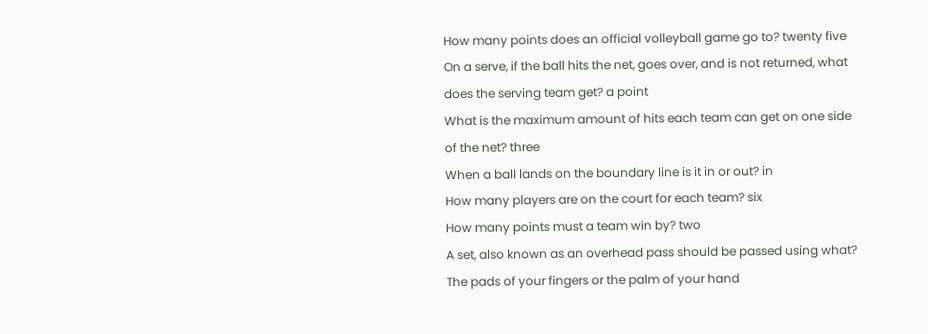How many points does an official volleyball game go to? twenty five
On a serve, if the ball hits the net, goes over, and is not returned, what does the serving team get? a point
What is the maximum amount of hits each team can get on one side of the net? three
When a ball lands on the boundary line is it in or out? in
How many players are on the court for each team? six
How many points must a team win by? two
A set, also known as an overhead pass should be passed using what? The pads of your fingers or the palm of your hand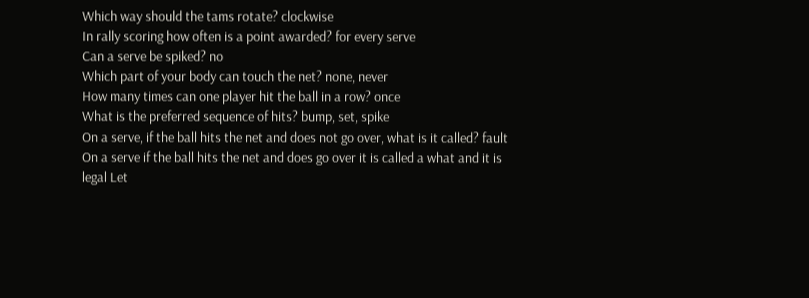Which way should the tams rotate? clockwise
In rally scoring how often is a point awarded? for every serve
Can a serve be spiked? no
Which part of your body can touch the net? none, never
How many times can one player hit the ball in a row? once
What is the preferred sequence of hits? bump, set, spike
On a serve, if the ball hits the net and does not go over, what is it called? fault
On a serve if the ball hits the net and does go over it is called a what and it is legal Let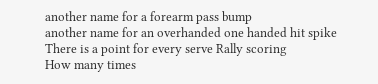another name for a forearm pass bump
another name for an overhanded one handed hit spike
There is a point for every serve Rally scoring
How many times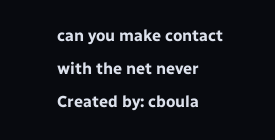can you make contact with the net never
Created by: cboula